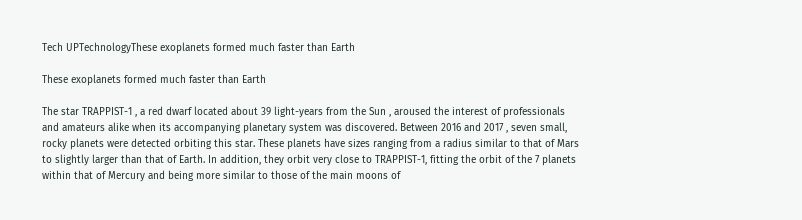Tech UPTechnologyThese exoplanets formed much faster than Earth

These exoplanets formed much faster than Earth

The star TRAPPIST-1 , a red dwarf located about 39 light-years from the Sun , aroused the interest of professionals and amateurs alike when its accompanying planetary system was discovered. Between 2016 and 2017 , seven small, rocky planets were detected orbiting this star. These planets have sizes ranging from a radius similar to that of Mars to slightly larger than that of Earth. In addition, they orbit very close to TRAPPIST-1, fitting the orbit of the 7 planets within that of Mercury and being more similar to those of the main moons of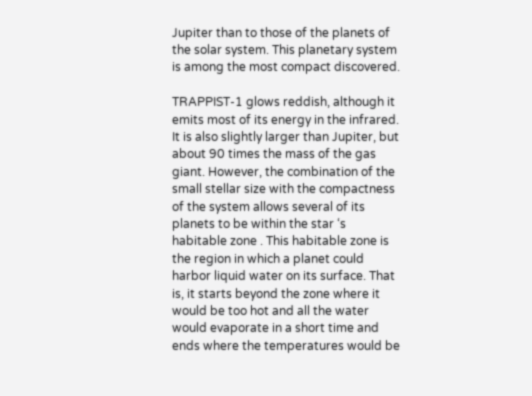Jupiter than to those of the planets of the solar system. This planetary system is among the most compact discovered.

TRAPPIST-1 glows reddish, although it emits most of its energy in the infrared. It is also slightly larger than Jupiter, but about 90 times the mass of the gas giant. However, the combination of the small stellar size with the compactness of the system allows several of its planets to be within the star ‘s habitable zone . This habitable zone is the region in which a planet could harbor liquid water on its surface. That is, it starts beyond the zone where it would be too hot and all the water would evaporate in a short time and ends where the temperatures would be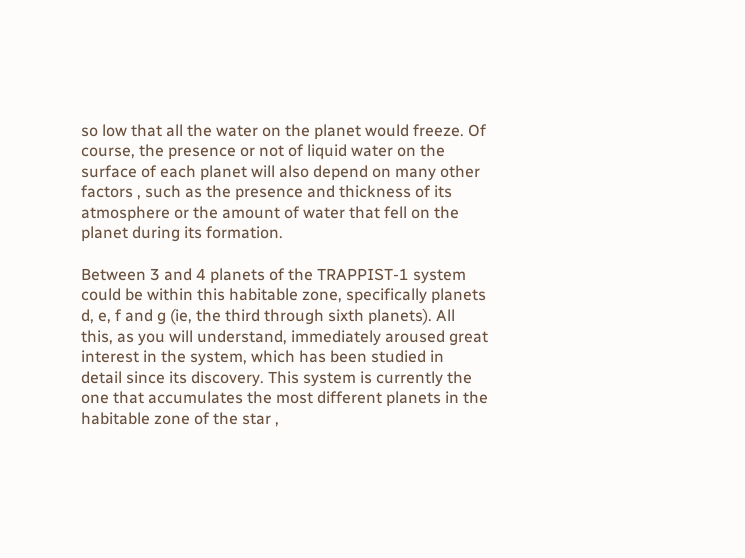so low that all the water on the planet would freeze. Of course, the presence or not of liquid water on the surface of each planet will also depend on many other factors , such as the presence and thickness of its atmosphere or the amount of water that fell on the planet during its formation.

Between 3 and 4 planets of the TRAPPIST-1 system could be within this habitable zone, specifically planets d, e, f and g (ie, the third through sixth planets). All this, as you will understand, immediately aroused great interest in the system, which has been studied in detail since its discovery. This system is currently the one that accumulates the most different planets in the habitable zone of the star ,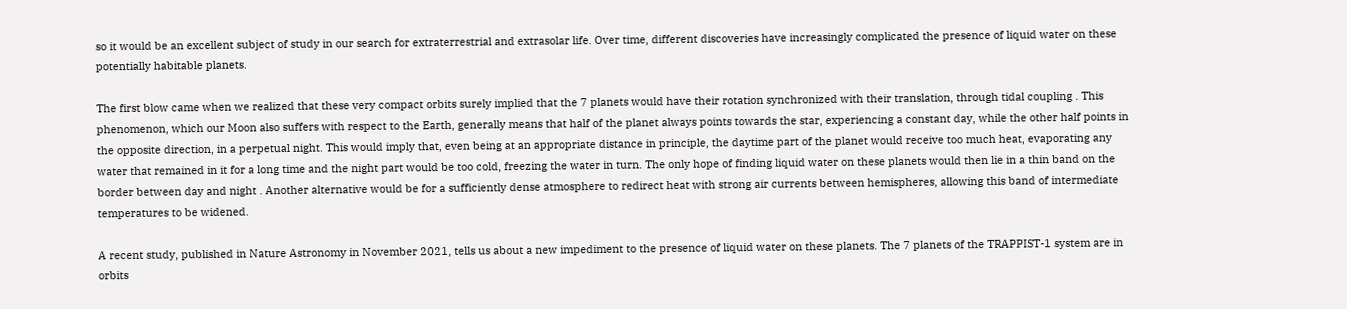so it would be an excellent subject of study in our search for extraterrestrial and extrasolar life. Over time, different discoveries have increasingly complicated the presence of liquid water on these potentially habitable planets.

The first blow came when we realized that these very compact orbits surely implied that the 7 planets would have their rotation synchronized with their translation, through tidal coupling . This phenomenon, which our Moon also suffers with respect to the Earth, generally means that half of the planet always points towards the star, experiencing a constant day, while the other half points in the opposite direction, in a perpetual night. This would imply that, even being at an appropriate distance in principle, the daytime part of the planet would receive too much heat, evaporating any water that remained in it for a long time and the night part would be too cold, freezing the water in turn. The only hope of finding liquid water on these planets would then lie in a thin band on the border between day and night . Another alternative would be for a sufficiently dense atmosphere to redirect heat with strong air currents between hemispheres, allowing this band of intermediate temperatures to be widened.

A recent study, published in Nature Astronomy in November 2021, tells us about a new impediment to the presence of liquid water on these planets. The 7 planets of the TRAPPIST-1 system are in orbits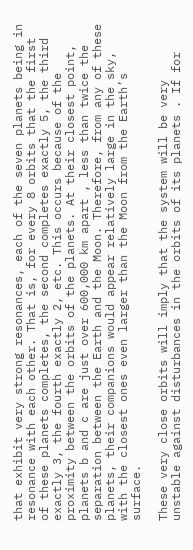that exhibit very strong resonances, each of the seven planets being in resonance with each other. That is, for every 8 orbits that the first of these planets completes, the second completes exactly 5, the third exactly 3, the fourth exactly 2, etc. This occurs because of the proximity between the orbits of the planets. At their closest point, planets b and c are just over 600,000 km apart , less than twice the separation between the Earth and the Moon. Therefore, from any of these planets, their companions would appear relatively large in the sky, with the closest ones even larger than the Moon from the Earth’s surface.

These very close orbits will imply that the system will be very unstable against disturbances in the orbits of its planets . If for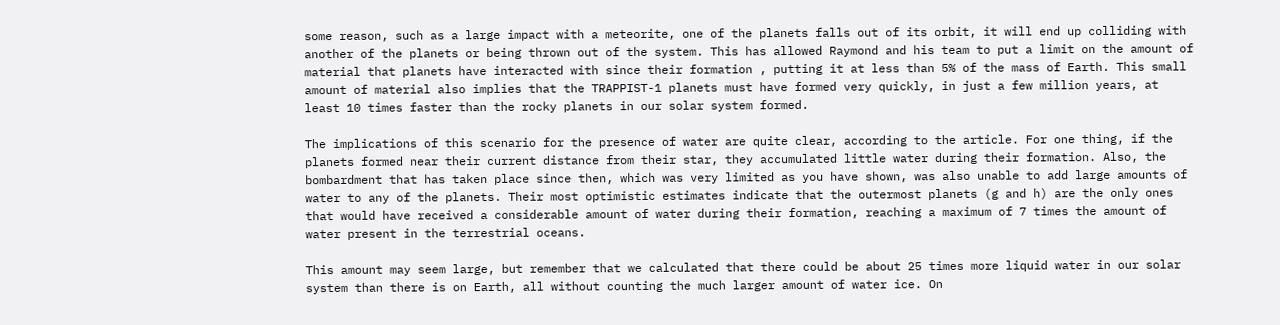some reason, such as a large impact with a meteorite, one of the planets falls out of its orbit, it will end up colliding with another of the planets or being thrown out of the system. This has allowed Raymond and his team to put a limit on the amount of material that planets have interacted with since their formation , putting it at less than 5% of the mass of Earth. This small amount of material also implies that the TRAPPIST-1 planets must have formed very quickly, in just a few million years, at least 10 times faster than the rocky planets in our solar system formed.

The implications of this scenario for the presence of water are quite clear, according to the article. For one thing, if the planets formed near their current distance from their star, they accumulated little water during their formation. Also, the bombardment that has taken place since then, which was very limited as you have shown, was also unable to add large amounts of water to any of the planets. Their most optimistic estimates indicate that the outermost planets (g and h) are the only ones that would have received a considerable amount of water during their formation, reaching a maximum of 7 times the amount of water present in the terrestrial oceans.

This amount may seem large, but remember that we calculated that there could be about 25 times more liquid water in our solar system than there is on Earth, all without counting the much larger amount of water ice. On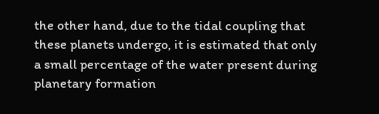the other hand, due to the tidal coupling that these planets undergo, it is estimated that only a small percentage of the water present during planetary formation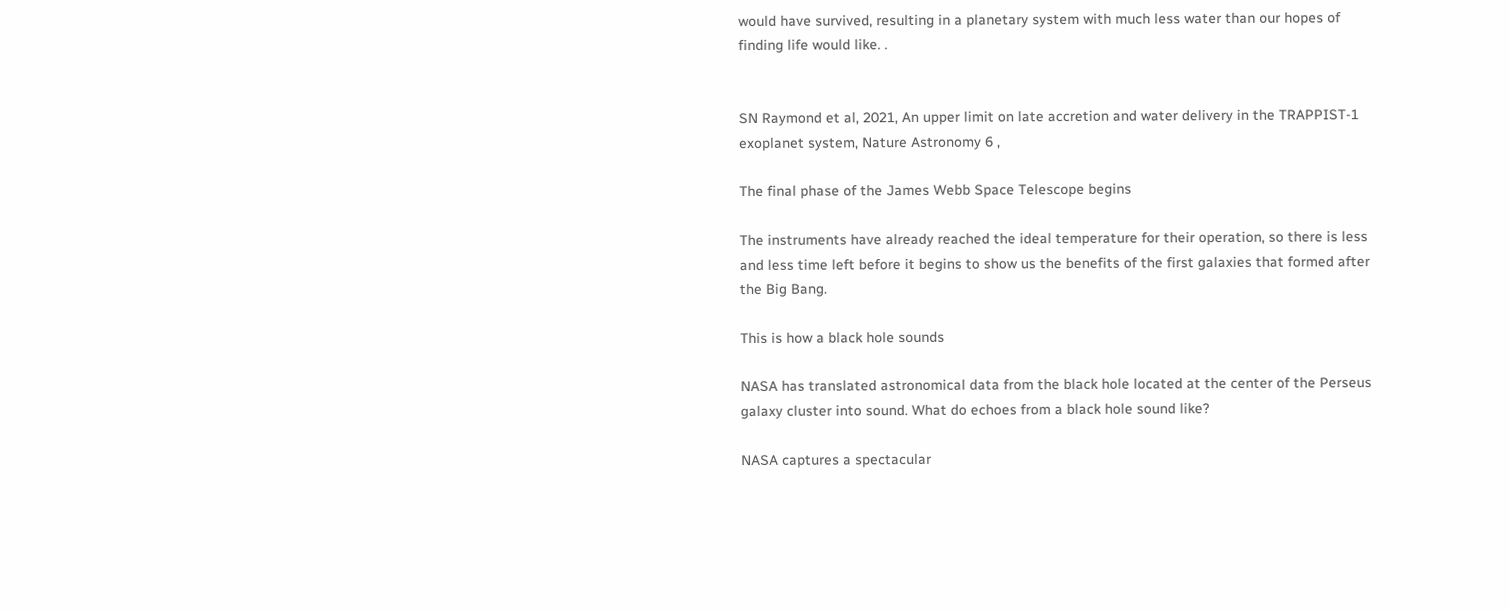would have survived, resulting in a planetary system with much less water than our hopes of finding life would like. .


SN Raymond et al, 2021, An upper limit on late accretion and water delivery in the TRAPPIST-1 exoplanet system, Nature Astronomy 6 ,

The final phase of the James Webb Space Telescope begins

The instruments have already reached the ideal temperature for their operation, so there is less and less time left before it begins to show us the benefits of the first galaxies that formed after the Big Bang.

This is how a black hole sounds

NASA has translated astronomical data from the black hole located at the center of the Perseus galaxy cluster into sound. What do echoes from a black hole sound like?

NASA captures a spectacular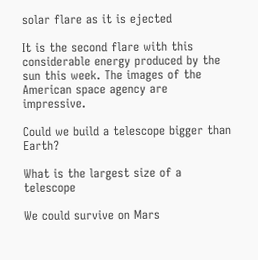solar flare as it is ejected

It is the second flare with this considerable energy produced by the sun this week. The images of the American space agency are impressive.

Could we build a telescope bigger than Earth?

What is the largest size of a telescope

We could survive on Mars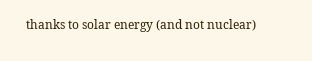thanks to solar energy (and not nuclear)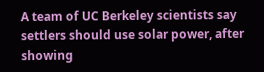A team of UC Berkeley scientists say settlers should use solar power, after showing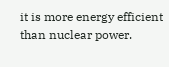it is more energy efficient than nuclear power.